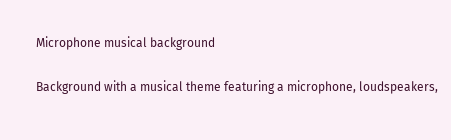Microphone musical background

Background with a musical theme featuring a microphone, loudspeakers,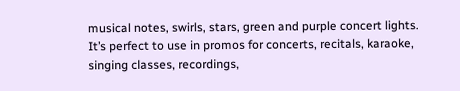musical notes, swirls, stars, green and purple concert lights. It’s perfect to use in promos for concerts, recitals, karaoke, singing classes, recordings,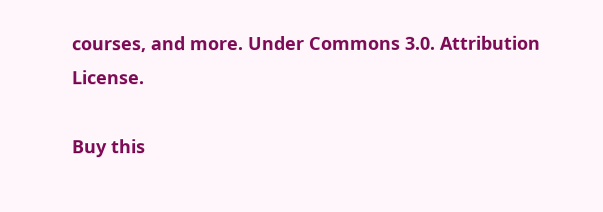courses, and more. Under Commons 3.0. Attribution License.

Buy this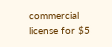commercial license for $5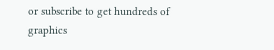or subscribe to get hundreds of graphics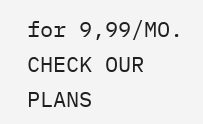for 9,99/MO. CHECK OUR PLANS